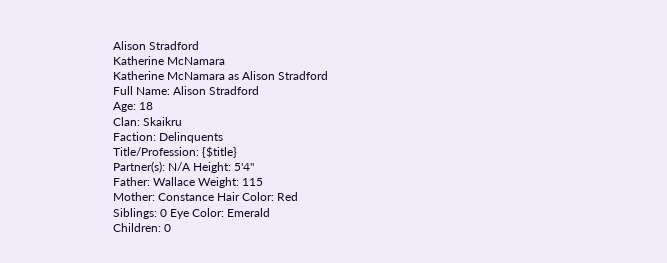Alison Stradford
Katherine McNamara
Katherine McNamara as Alison Stradford
Full Name: Alison Stradford
Age: 18
Clan: Skaikru
Faction: Delinquents
Title/Profession: {$title}
Partner(s): N/A Height: 5'4"
Father: Wallace Weight: 115
Mother: Constance Hair Color: Red
Siblings: 0 Eye Color: Emerald
Children: 0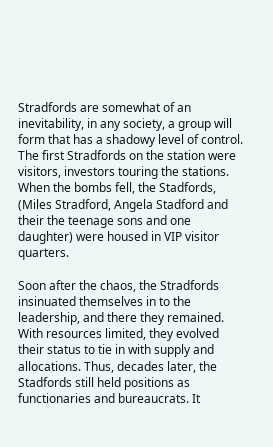Stradfords are somewhat of an inevitability, in any society, a group will form that has a shadowy level of control. The first Stradfords on the station were visitors, investors touring the stations. When the bombs fell, the Stadfords, (Miles Stradford, Angela Stadford and their the teenage sons and one daughter) were housed in VIP visitor quarters.

Soon after the chaos, the Stradfords insinuated themselves in to the leadership, and there they remained. With resources limited, they evolved their status to tie in with supply and allocations. Thus, decades later, the Stadfords still held positions as functionaries and bureaucrats. It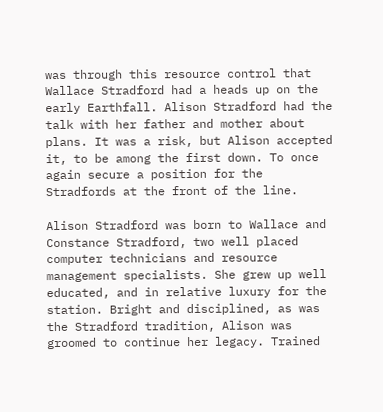was through this resource control that Wallace Stradford had a heads up on the early Earthfall. Alison Stradford had the talk with her father and mother about plans. It was a risk, but Alison accepted it, to be among the first down. To once again secure a position for the Stradfords at the front of the line.

Alison Stradford was born to Wallace and Constance Stradford, two well placed computer technicians and resource management specialists. She grew up well educated, and in relative luxury for the station. Bright and disciplined, as was the Stradford tradition, Alison was groomed to continue her legacy. Trained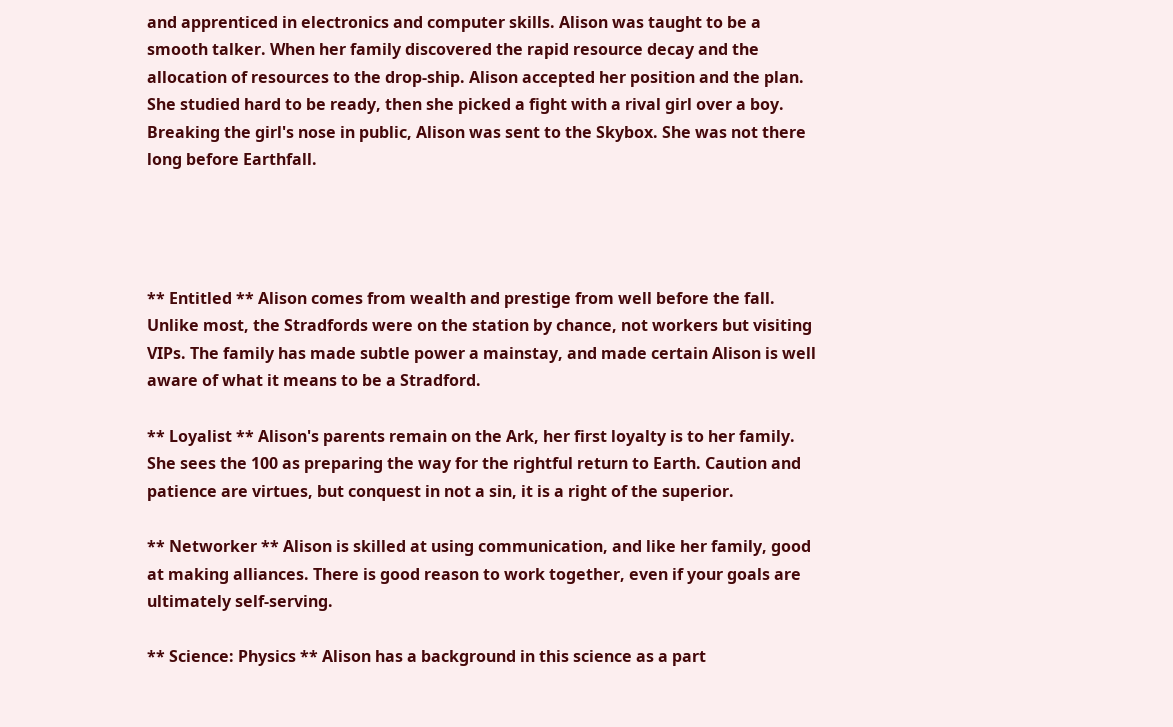and apprenticed in electronics and computer skills. Alison was taught to be a smooth talker. When her family discovered the rapid resource decay and the allocation of resources to the drop-ship. Alison accepted her position and the plan. She studied hard to be ready, then she picked a fight with a rival girl over a boy. Breaking the girl's nose in public, Alison was sent to the Skybox. She was not there long before Earthfall.




** Entitled ** Alison comes from wealth and prestige from well before the fall. Unlike most, the Stradfords were on the station by chance, not workers but visiting VIPs. The family has made subtle power a mainstay, and made certain Alison is well aware of what it means to be a Stradford.

** Loyalist ** Alison's parents remain on the Ark, her first loyalty is to her family. She sees the 100 as preparing the way for the rightful return to Earth. Caution and patience are virtues, but conquest in not a sin, it is a right of the superior.

** Networker ** Alison is skilled at using communication, and like her family, good at making alliances. There is good reason to work together, even if your goals are ultimately self-serving.

** Science: Physics ** Alison has a background in this science as a part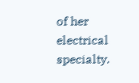of her electrical specialty.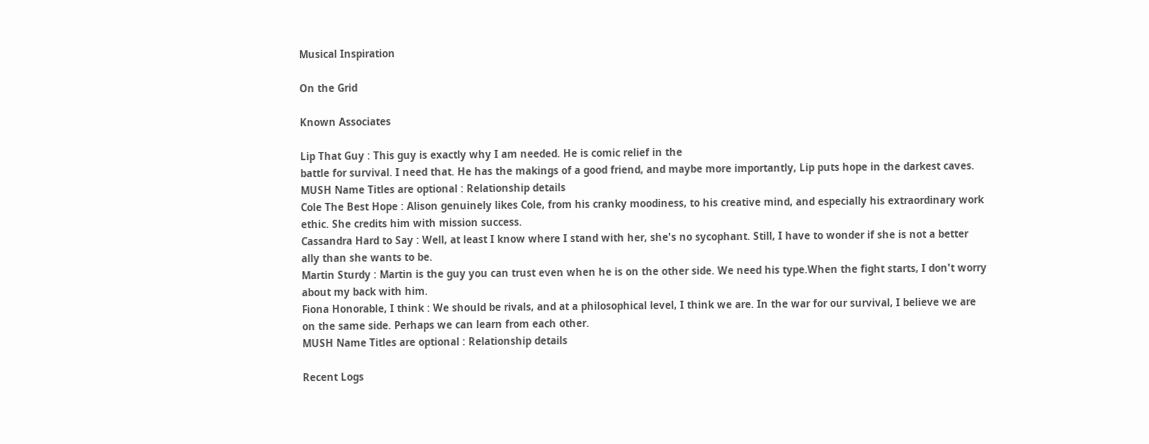Musical Inspiration

On the Grid

Known Associates

Lip That Guy : This guy is exactly why I am needed. He is comic relief in the
battle for survival. I need that. He has the makings of a good friend, and maybe more importantly, Lip puts hope in the darkest caves.
MUSH Name Titles are optional : Relationship details
Cole The Best Hope : Alison genuinely likes Cole, from his cranky moodiness, to his creative mind, and especially his extraordinary work ethic. She credits him with mission success.
Cassandra Hard to Say : Well, at least I know where I stand with her, she's no sycophant. Still, I have to wonder if she is not a better ally than she wants to be.
Martin Sturdy : Martin is the guy you can trust even when he is on the other side. We need his type.When the fight starts, I don't worry about my back with him.
Fiona Honorable, I think : We should be rivals, and at a philosophical level, I think we are. In the war for our survival, I believe we are on the same side. Perhaps we can learn from each other.
MUSH Name Titles are optional : Relationship details

Recent Logs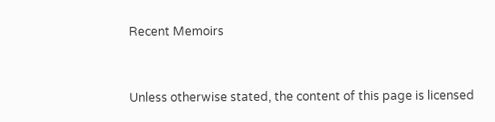Recent Memoirs


Unless otherwise stated, the content of this page is licensed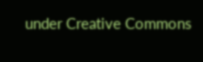under Creative Commons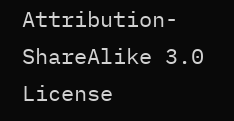Attribution-ShareAlike 3.0 License